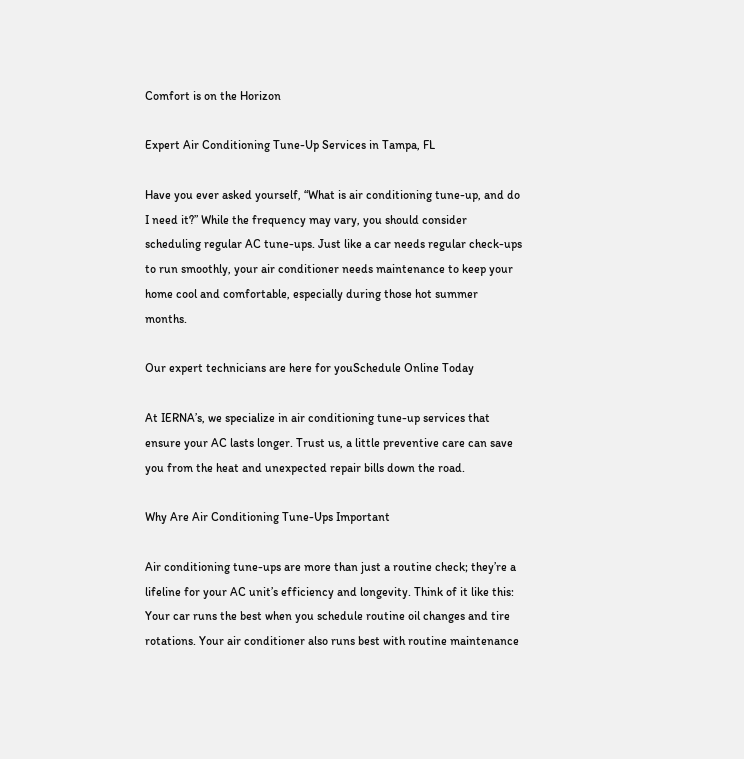Comfort is on the Horizon

Expert Air Conditioning Tune-Up Services in Tampa, FL

Have you ever asked yourself, “What is air conditioning tune-up, and do I need it?” While the frequency may vary, you should consider scheduling regular AC tune-ups. Just like a car needs regular check-ups to run smoothly, your air conditioner needs maintenance to keep your home cool and comfortable, especially during those hot summer months.

Our expert technicians are here for youSchedule Online Today

At IERNA’s, we specialize in air conditioning tune-up services that ensure your AC lasts longer. Trust us, a little preventive care can save you from the heat and unexpected repair bills down the road.

Why Are Air Conditioning Tune-Ups Important

Air conditioning tune-ups are more than just a routine check; they’re a lifeline for your AC unit’s efficiency and longevity. Think of it like this: Your car runs the best when you schedule routine oil changes and tire rotations. Your air conditioner also runs best with routine maintenance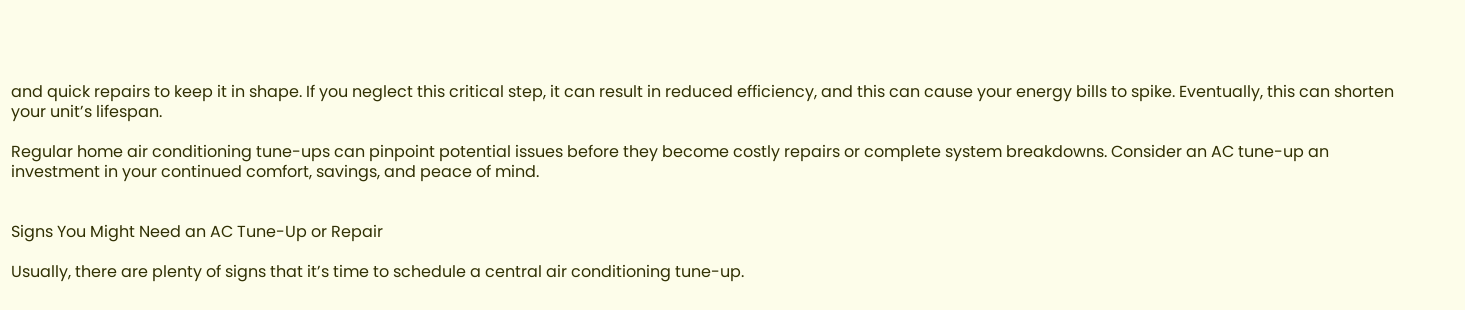and quick repairs to keep it in shape. If you neglect this critical step, it can result in reduced efficiency, and this can cause your energy bills to spike. Eventually, this can shorten your unit’s lifespan.

Regular home air conditioning tune-ups can pinpoint potential issues before they become costly repairs or complete system breakdowns. Consider an AC tune-up an investment in your continued comfort, savings, and peace of mind.


Signs You Might Need an AC Tune-Up or Repair

Usually, there are plenty of signs that it’s time to schedule a central air conditioning tune-up.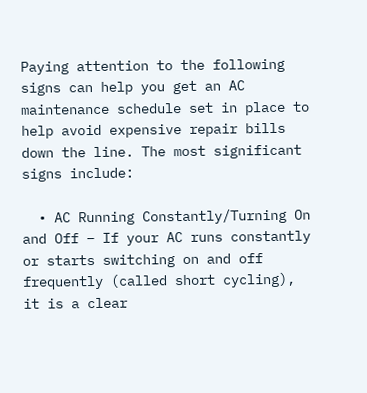Paying attention to the following signs can help you get an AC maintenance schedule set in place to help avoid expensive repair bills down the line. The most significant signs include:

  • AC Running Constantly/Turning On and Off – If your AC runs constantly or starts switching on and off frequently (called short cycling), it is a clear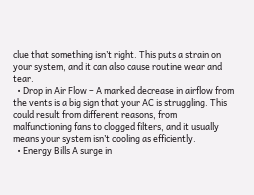clue that something isn’t right. This puts a strain on your system, and it can also cause routine wear and tear.
  • Drop in Air Flow – A marked decrease in airflow from the vents is a big sign that your AC is struggling. This could result from different reasons, from malfunctioning fans to clogged filters, and it usually means your system isn’t cooling as efficiently.
  • Energy Bills A surge in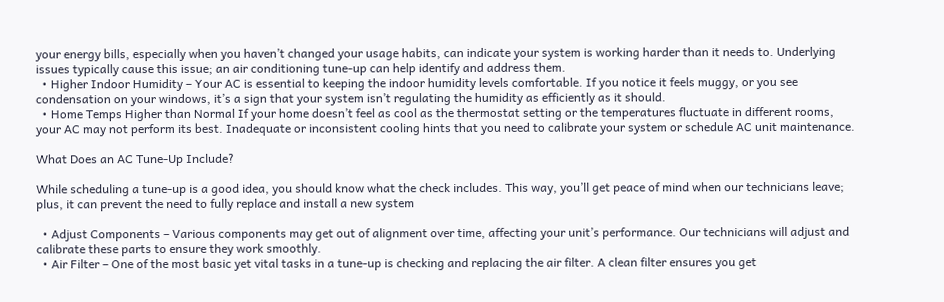your energy bills, especially when you haven’t changed your usage habits, can indicate your system is working harder than it needs to. Underlying issues typically cause this issue; an air conditioning tune-up can help identify and address them.
  • Higher Indoor Humidity – Your AC is essential to keeping the indoor humidity levels comfortable. If you notice it feels muggy, or you see condensation on your windows, it’s a sign that your system isn’t regulating the humidity as efficiently as it should.
  • Home Temps Higher than Normal If your home doesn’t feel as cool as the thermostat setting or the temperatures fluctuate in different rooms, your AC may not perform its best. Inadequate or inconsistent cooling hints that you need to calibrate your system or schedule AC unit maintenance.

What Does an AC Tune-Up Include?

While scheduling a tune-up is a good idea, you should know what the check includes. This way, you’ll get peace of mind when our technicians leave; plus, it can prevent the need to fully replace and install a new system

  • Adjust Components – Various components may get out of alignment over time, affecting your unit’s performance. Our technicians will adjust and calibrate these parts to ensure they work smoothly.
  • Air Filter – One of the most basic yet vital tasks in a tune-up is checking and replacing the air filter. A clean filter ensures you get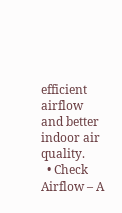efficient airflow and better indoor air quality.
  • Check Airflow – A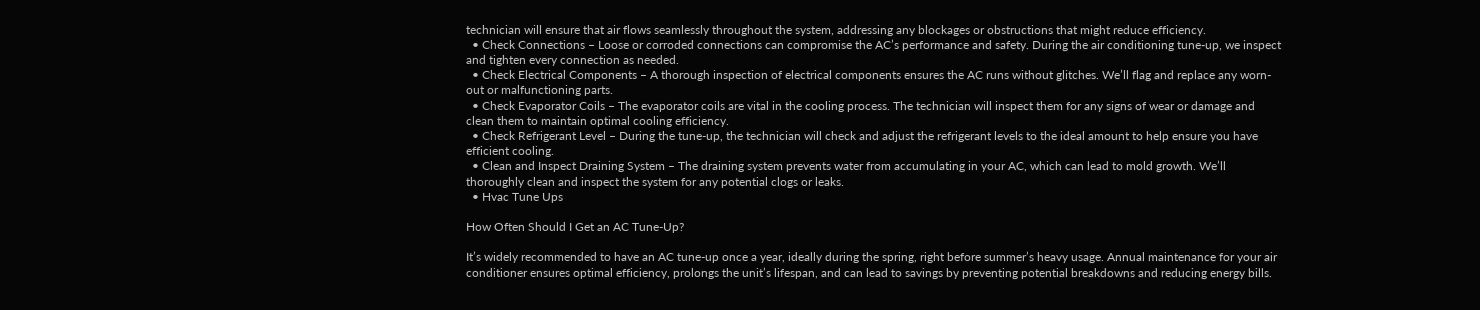technician will ensure that air flows seamlessly throughout the system, addressing any blockages or obstructions that might reduce efficiency.
  • Check Connections – Loose or corroded connections can compromise the AC’s performance and safety. During the air conditioning tune-up, we inspect and tighten every connection as needed.
  • Check Electrical Components – A thorough inspection of electrical components ensures the AC runs without glitches. We’ll flag and replace any worn-out or malfunctioning parts.
  • Check Evaporator Coils – The evaporator coils are vital in the cooling process. The technician will inspect them for any signs of wear or damage and clean them to maintain optimal cooling efficiency.
  • Check Refrigerant Level – During the tune-up, the technician will check and adjust the refrigerant levels to the ideal amount to help ensure you have efficient cooling.
  • Clean and Inspect Draining System – The draining system prevents water from accumulating in your AC, which can lead to mold growth. We’ll thoroughly clean and inspect the system for any potential clogs or leaks.
  • Hvac Tune Ups

How Often Should I Get an AC Tune-Up?

It’s widely recommended to have an AC tune-up once a year, ideally during the spring, right before summer’s heavy usage. Annual maintenance for your air conditioner ensures optimal efficiency, prolongs the unit’s lifespan, and can lead to savings by preventing potential breakdowns and reducing energy bills.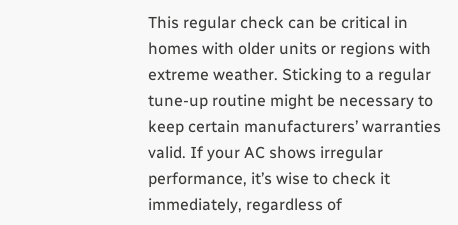This regular check can be critical in homes with older units or regions with extreme weather. Sticking to a regular tune-up routine might be necessary to keep certain manufacturers’ warranties valid. If your AC shows irregular performance, it’s wise to check it immediately, regardless of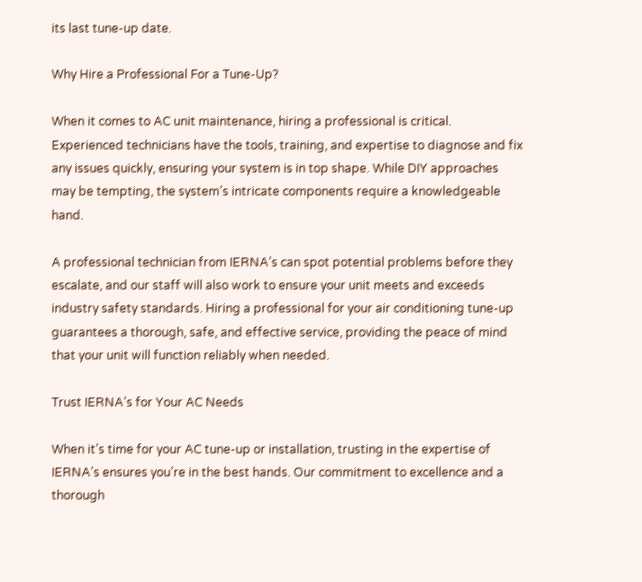its last tune-up date.

Why Hire a Professional For a Tune-Up?

When it comes to AC unit maintenance, hiring a professional is critical. Experienced technicians have the tools, training, and expertise to diagnose and fix any issues quickly, ensuring your system is in top shape. While DIY approaches may be tempting, the system’s intricate components require a knowledgeable hand.

A professional technician from IERNA’s can spot potential problems before they escalate, and our staff will also work to ensure your unit meets and exceeds industry safety standards. Hiring a professional for your air conditioning tune-up guarantees a thorough, safe, and effective service, providing the peace of mind that your unit will function reliably when needed.

Trust IERNA’s for Your AC Needs

When it’s time for your AC tune-up or installation, trusting in the expertise of IERNA’s ensures you’re in the best hands. Our commitment to excellence and a thorough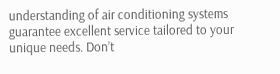understanding of air conditioning systems guarantee excellent service tailored to your unique needs. Don’t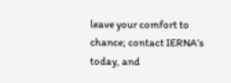leave your comfort to chance; contact IERNA’s today, and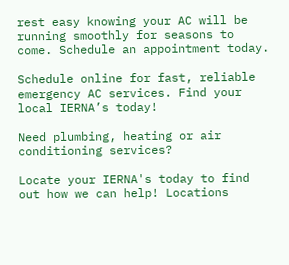rest easy knowing your AC will be running smoothly for seasons to come. Schedule an appointment today.

Schedule online for fast, reliable emergency AC services. Find your local IERNA’s today!

Need plumbing, heating or air conditioning services?

Locate your IERNA's today to find out how we can help! Locations